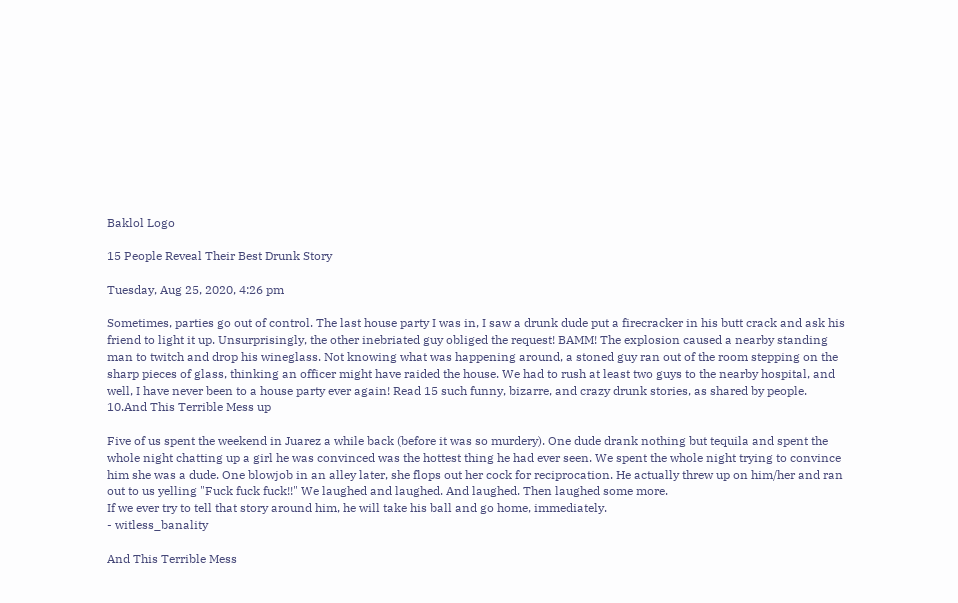Baklol Logo

15 People Reveal Their Best Drunk Story

Tuesday, Aug 25, 2020, 4:26 pm

Sometimes, parties go out of control. The last house party I was in, I saw a drunk dude put a firecracker in his butt crack and ask his friend to light it up. Unsurprisingly, the other inebriated guy obliged the request! BAMM! The explosion caused a nearby standing man to twitch and drop his wineglass. Not knowing what was happening around, a stoned guy ran out of the room stepping on the sharp pieces of glass, thinking an officer might have raided the house. We had to rush at least two guys to the nearby hospital, and well, I have never been to a house party ever again! Read 15 such funny, bizarre, and crazy drunk stories, as shared by people.
10.And This Terrible Mess up

Five of us spent the weekend in Juarez a while back (before it was so murdery). One dude drank nothing but tequila and spent the whole night chatting up a girl he was convinced was the hottest thing he had ever seen. We spent the whole night trying to convince him she was a dude. One blowjob in an alley later, she flops out her cock for reciprocation. He actually threw up on him/her and ran out to us yelling "Fuck fuck fuck!!" We laughed and laughed. And laughed. Then laughed some more.
If we ever try to tell that story around him, he will take his ball and go home, immediately.
- witless_banality

And This Terrible Mess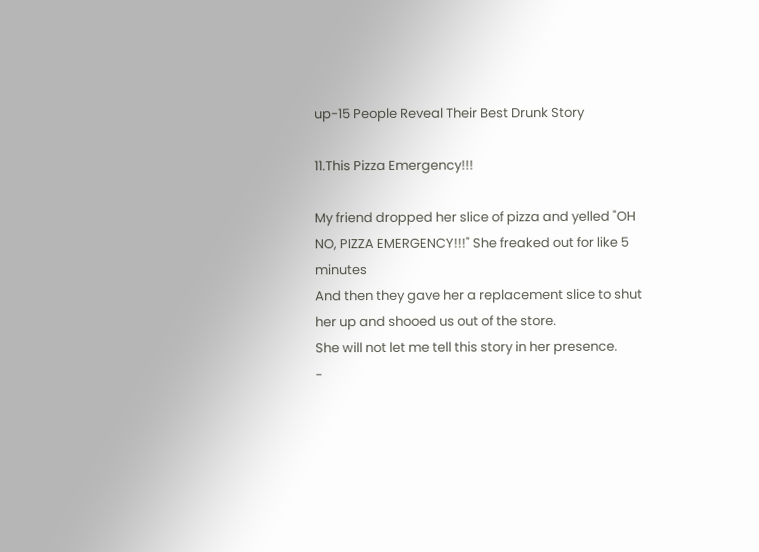up-15 People Reveal Their Best Drunk Story

11.This Pizza Emergency!!!

My friend dropped her slice of pizza and yelled "OH NO, PIZZA EMERGENCY!!!" She freaked out for like 5 minutes
And then they gave her a replacement slice to shut her up and shooed us out of the store.
She will not let me tell this story in her presence.
-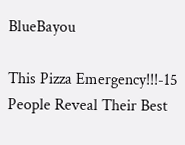BlueBayou

This Pizza Emergency!!!-15 People Reveal Their Best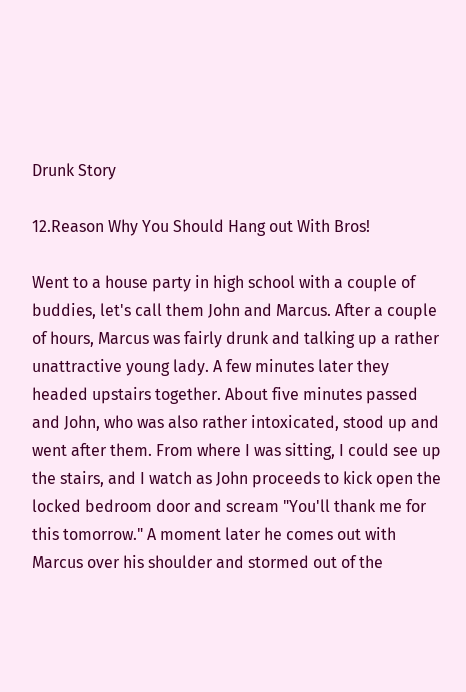Drunk Story

12.Reason Why You Should Hang out With Bros!

Went to a house party in high school with a couple of buddies, let's call them John and Marcus. After a couple of hours, Marcus was fairly drunk and talking up a rather unattractive young lady. A few minutes later they headed upstairs together. About five minutes passed and John, who was also rather intoxicated, stood up and went after them. From where I was sitting, I could see up the stairs, and I watch as John proceeds to kick open the locked bedroom door and scream "You'll thank me for this tomorrow." A moment later he comes out with Marcus over his shoulder and stormed out of the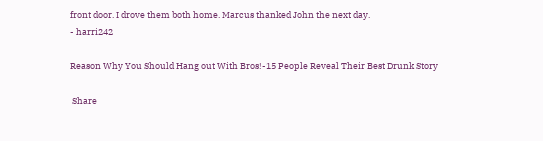front door. I drove them both home. Marcus thanked John the next day.
- harri242

Reason Why You Should Hang out With Bros!-15 People Reveal Their Best Drunk Story

 Share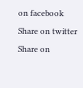on facebook
Share on twitter
Share on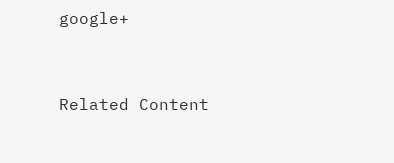google+


Related Content